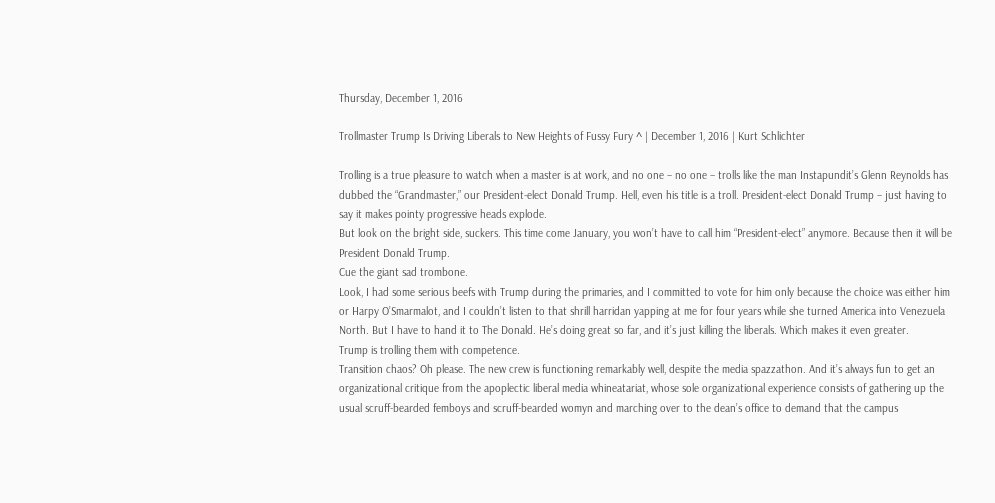Thursday, December 1, 2016

Trollmaster Trump Is Driving Liberals to New Heights of Fussy Fury ^ | December 1, 2016 | Kurt Schlichter

Trolling is a true pleasure to watch when a master is at work, and no one – no one – trolls like the man Instapundit’s Glenn Reynolds has dubbed the “Grandmaster,” our President-elect Donald Trump. Hell, even his title is a troll. President-elect Donald Trump – just having to say it makes pointy progressive heads explode.
But look on the bright side, suckers. This time come January, you won’t have to call him “President-elect” anymore. Because then it will be President Donald Trump.
Cue the giant sad trombone.
Look, I had some serious beefs with Trump during the primaries, and I committed to vote for him only because the choice was either him or Harpy O’Smarmalot, and I couldn’t listen to that shrill harridan yapping at me for four years while she turned America into Venezuela North. But I have to hand it to The Donald. He’s doing great so far, and it’s just killing the liberals. Which makes it even greater.
Trump is trolling them with competence.
Transition chaos? Oh please. The new crew is functioning remarkably well, despite the media spazzathon. And it’s always fun to get an organizational critique from the apoplectic liberal media whineatariat, whose sole organizational experience consists of gathering up the usual scruff-bearded femboys and scruff-bearded womyn and marching over to the dean’s office to demand that the campus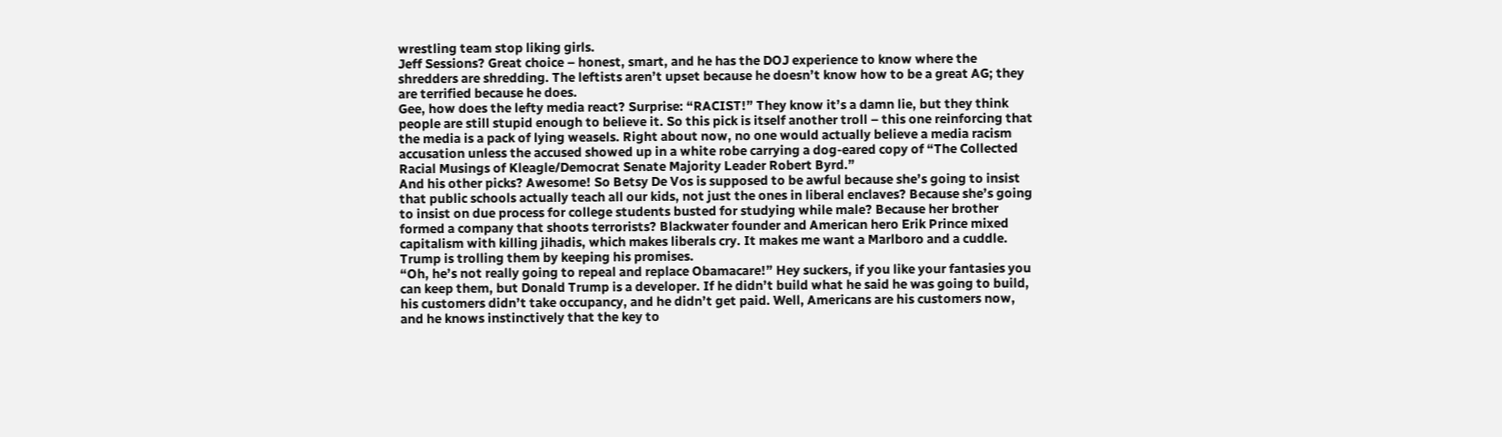wrestling team stop liking girls.
Jeff Sessions? Great choice – honest, smart, and he has the DOJ experience to know where the shredders are shredding. The leftists aren’t upset because he doesn’t know how to be a great AG; they are terrified because he does.
Gee, how does the lefty media react? Surprise: “RACIST!” They know it’s a damn lie, but they think people are still stupid enough to believe it. So this pick is itself another troll – this one reinforcing that the media is a pack of lying weasels. Right about now, no one would actually believe a media racism accusation unless the accused showed up in a white robe carrying a dog-eared copy of “The Collected Racial Musings of Kleagle/Democrat Senate Majority Leader Robert Byrd.”
And his other picks? Awesome! So Betsy De Vos is supposed to be awful because she’s going to insist that public schools actually teach all our kids, not just the ones in liberal enclaves? Because she’s going to insist on due process for college students busted for studying while male? Because her brother formed a company that shoots terrorists? Blackwater founder and American hero Erik Prince mixed capitalism with killing jihadis, which makes liberals cry. It makes me want a Marlboro and a cuddle.
Trump is trolling them by keeping his promises.
“Oh, he’s not really going to repeal and replace Obamacare!” Hey suckers, if you like your fantasies you can keep them, but Donald Trump is a developer. If he didn’t build what he said he was going to build, his customers didn’t take occupancy, and he didn’t get paid. Well, Americans are his customers now, and he knows instinctively that the key to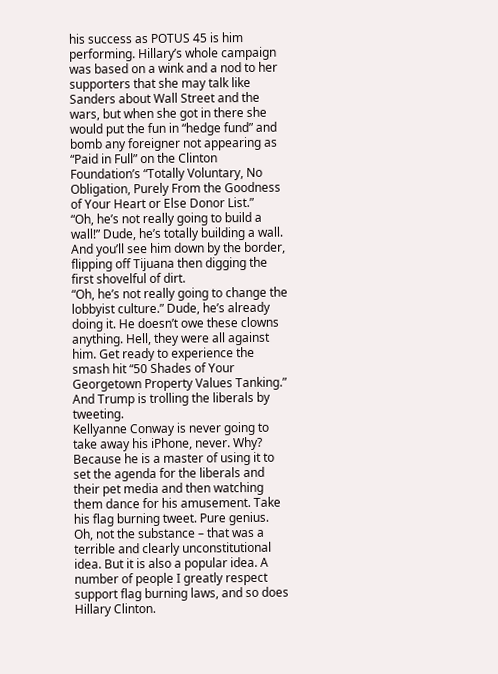his success as POTUS 45 is him performing. Hillary’s whole campaign was based on a wink and a nod to her supporters that she may talk like Sanders about Wall Street and the wars, but when she got in there she would put the fun in “hedge fund” and bomb any foreigner not appearing as “Paid in Full” on the Clinton Foundation’s “Totally Voluntary, No Obligation, Purely From the Goodness of Your Heart or Else Donor List.”
“Oh, he’s not really going to build a wall!” Dude, he’s totally building a wall. And you’ll see him down by the border, flipping off Tijuana then digging the first shovelful of dirt.
“Oh, he’s not really going to change the lobbyist culture.” Dude, he’s already doing it. He doesn’t owe these clowns anything. Hell, they were all against him. Get ready to experience the smash hit “50 Shades of Your Georgetown Property Values Tanking.”
And Trump is trolling the liberals by tweeting.
Kellyanne Conway is never going to take away his iPhone, never. Why? Because he is a master of using it to set the agenda for the liberals and their pet media and then watching them dance for his amusement. Take his flag burning tweet. Pure genius.
Oh, not the substance – that was a terrible and clearly unconstitutional idea. But it is also a popular idea. A number of people I greatly respect support flag burning laws, and so does Hillary Clinton.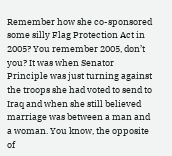Remember how she co-sponsored some silly Flag Protection Act in 2005? You remember 2005, don’t you? It was when Senator Principle was just turning against the troops she had voted to send to Iraq and when she still believed marriage was between a man and a woman. You know, the opposite of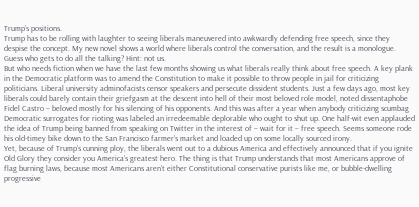Trump’s positions.
Trump has to be rolling with laughter to seeing liberals maneuvered into awkwardly defending free speech, since they despise the concept. My new novel shows a world where liberals control the conversation, and the result is a monologue. Guess who gets to do all the talking? Hint: not us.
But who needs fiction when we have the last few months showing us what liberals really think about free speech. A key plank in the Democratic platform was to amend the Constitution to make it possible to throw people in jail for criticizing politicians. Liberal university adminofacists censor speakers and persecute dissident students. Just a few days ago, most key liberals could barely contain their griefgasm at the descent into hell of their most beloved role model, noted dissentaphobe Fidel Castro – beloved mostly for his silencing of his opponents. And this was after a year when anybody criticizing scumbag Democratic surrogates for rioting was labeled an irredeemable deplorable who ought to shut up. One half-wit even applauded the idea of Trump being banned from speaking on Twitter in the interest of – wait for it – free speech. Seems someone rode his old-timey bike down to the San Francisco farmer’s market and loaded up on some locally sourced irony.
Yet, because of Trump’s cunning ploy, the liberals went out to a dubious America and effectively announced that if you ignite Old Glory they consider you America’s greatest hero. The thing is that Trump understands that most Americans approve of flag burning laws, because most Americans aren’t either Constitutional conservative purists like me, or bubble-dwelling progressive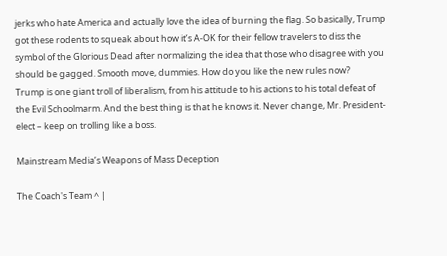jerks who hate America and actually love the idea of burning the flag. So basically, Trump got these rodents to squeak about how it’s A-OK for their fellow travelers to diss the symbol of the Glorious Dead after normalizing the idea that those who disagree with you should be gagged. Smooth move, dummies. How do you like the new rules now?
Trump is one giant troll of liberalism, from his attitude to his actions to his total defeat of the Evil Schoolmarm. And the best thing is that he knows it. Never change, Mr. President-elect – keep on trolling like a boss.

Mainstream Media’s Weapons of Mass Deception

The Coach's Team ^ |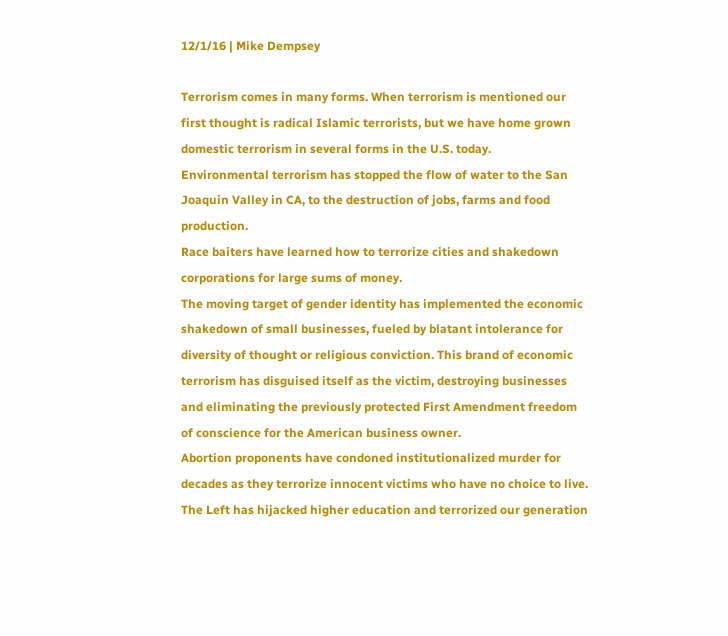12/1/16 | Mike Dempsey

Terrorism comes in many forms. When terrorism is mentioned our first thought is radical Islamic terrorists, but we have home grown domestic terrorism in several forms in the U.S. today.
Environmental terrorism has stopped the flow of water to the San Joaquin Valley in CA, to the destruction of jobs, farms and food production.
Race baiters have learned how to terrorize cities and shakedown corporations for large sums of money.
The moving target of gender identity has implemented the economic shakedown of small businesses, fueled by blatant intolerance for diversity of thought or religious conviction. This brand of economic terrorism has disguised itself as the victim, destroying businesses and eliminating the previously protected First Amendment freedom of conscience for the American business owner.
Abortion proponents have condoned institutionalized murder for decades as they terrorize innocent victims who have no choice to live.
The Left has hijacked higher education and terrorized our generation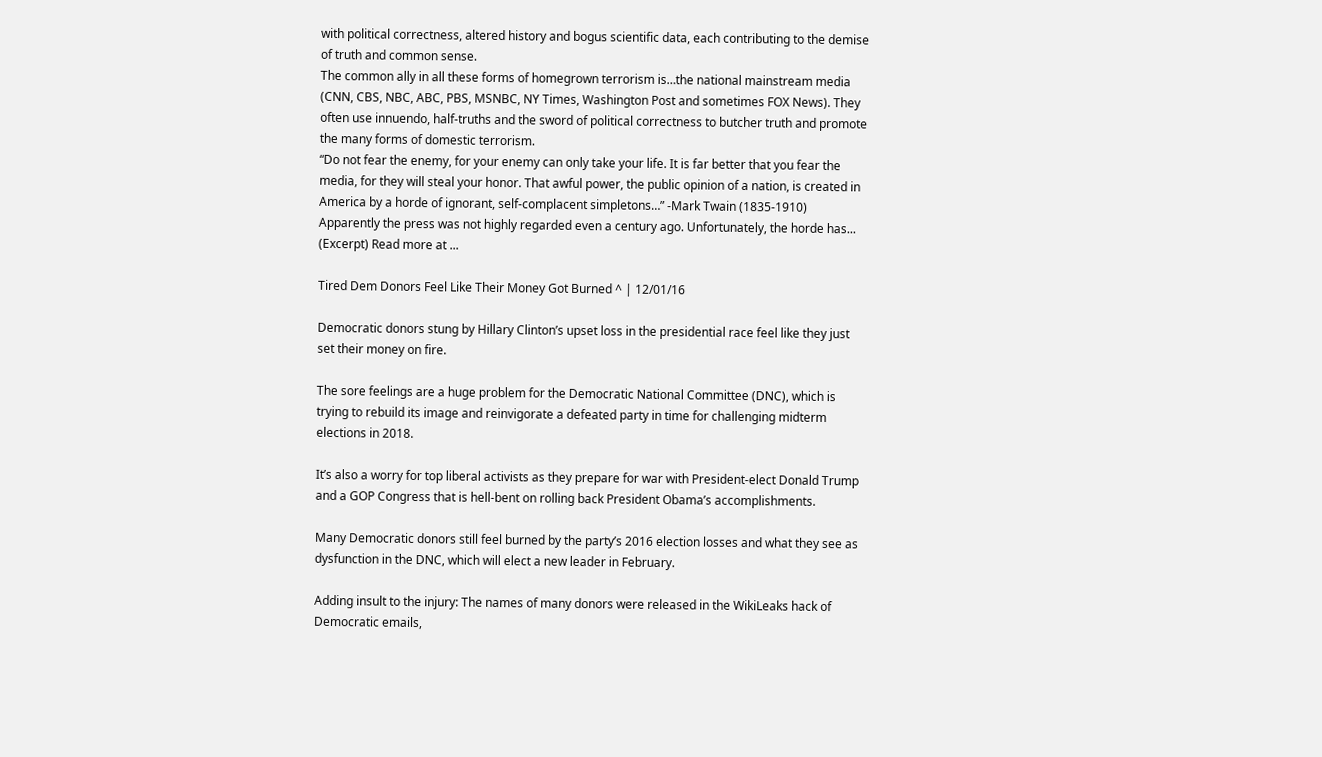with political correctness, altered history and bogus scientific data, each contributing to the demise of truth and common sense.
The common ally in all these forms of homegrown terrorism is…the national mainstream media (CNN, CBS, NBC, ABC, PBS, MSNBC, NY Times, Washington Post and sometimes FOX News). They often use innuendo, half-truths and the sword of political correctness to butcher truth and promote the many forms of domestic terrorism.
“Do not fear the enemy, for your enemy can only take your life. It is far better that you fear the media, for they will steal your honor. That awful power, the public opinion of a nation, is created in America by a horde of ignorant, self-complacent simpletons…” -Mark Twain (1835-1910)
Apparently the press was not highly regarded even a century ago. Unfortunately, the horde has...
(Excerpt) Read more at ...

Tired Dem Donors Feel Like Their Money Got Burned ^ | 12/01/16

Democratic donors stung by Hillary Clinton’s upset loss in the presidential race feel like they just set their money on fire.

The sore feelings are a huge problem for the Democratic National Committee (DNC), which is trying to rebuild its image and reinvigorate a defeated party in time for challenging midterm elections in 2018.

It’s also a worry for top liberal activists as they prepare for war with President-elect Donald Trump and a GOP Congress that is hell-bent on rolling back President Obama’s accomplishments.

Many Democratic donors still feel burned by the party’s 2016 election losses and what they see as dysfunction in the DNC, which will elect a new leader in February.

Adding insult to the injury: The names of many donors were released in the WikiLeaks hack of Democratic emails,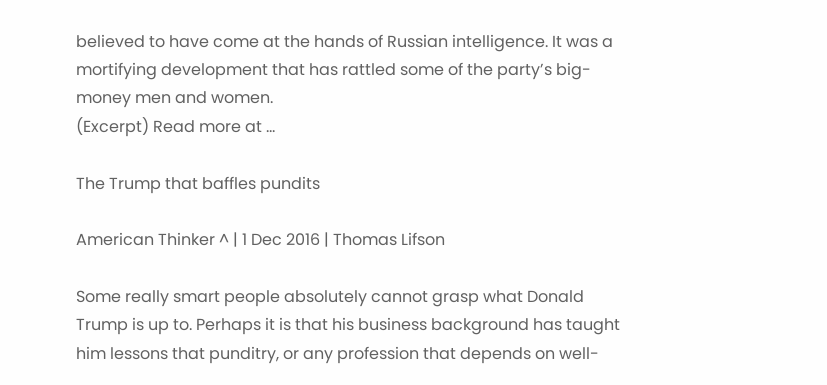believed to have come at the hands of Russian intelligence. It was a mortifying development that has rattled some of the party’s big-money men and women.
(Excerpt) Read more at ...

The Trump that baffles pundits

American Thinker ^ | 1 Dec 2016 | Thomas Lifson

Some really smart people absolutely cannot grasp what Donald Trump is up to. Perhaps it is that his business background has taught him lessons that punditry, or any profession that depends on well-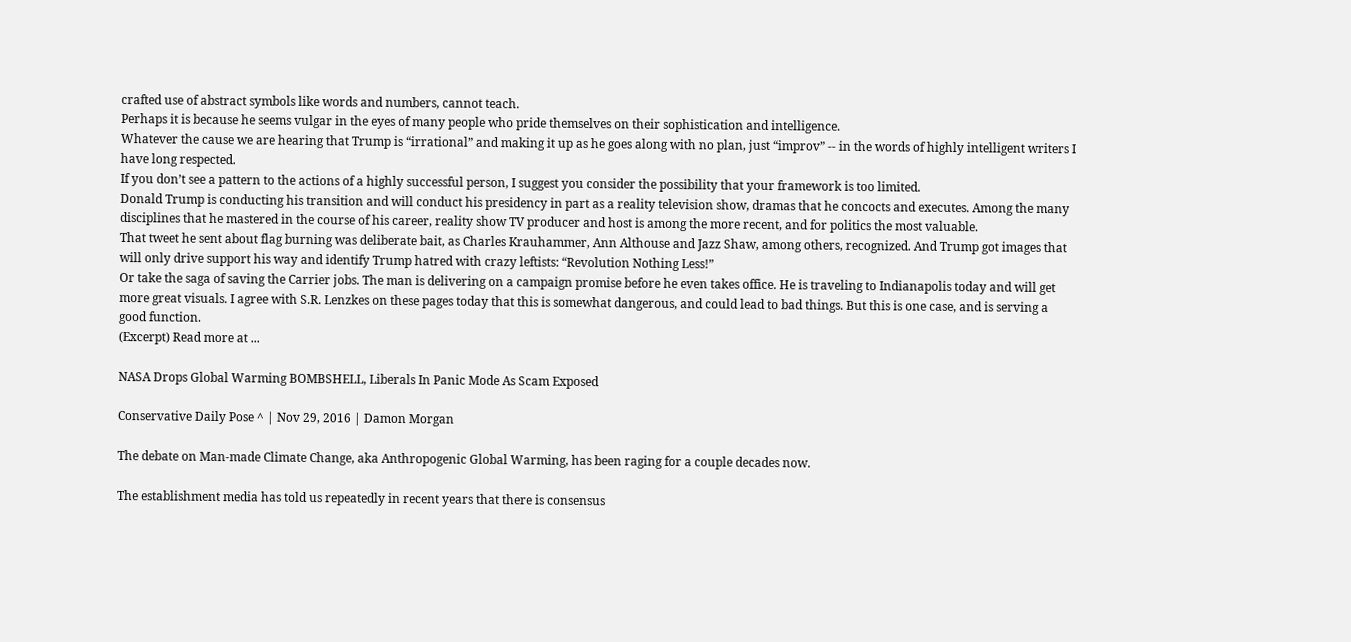crafted use of abstract symbols like words and numbers, cannot teach.
Perhaps it is because he seems vulgar in the eyes of many people who pride themselves on their sophistication and intelligence.
Whatever the cause we are hearing that Trump is “irrational” and making it up as he goes along with no plan, just “improv” -- in the words of highly intelligent writers I have long respected.
If you don’t see a pattern to the actions of a highly successful person, I suggest you consider the possibility that your framework is too limited.
Donald Trump is conducting his transition and will conduct his presidency in part as a reality television show, dramas that he concocts and executes. Among the many disciplines that he mastered in the course of his career, reality show TV producer and host is among the more recent, and for politics the most valuable.
That tweet he sent about flag burning was deliberate bait, as Charles Krauhammer, Ann Althouse and Jazz Shaw, among others, recognized. And Trump got images that will only drive support his way and identify Trump hatred with crazy leftists: “Revolution Nothing Less!”
Or take the saga of saving the Carrier jobs. The man is delivering on a campaign promise before he even takes office. He is traveling to Indianapolis today and will get more great visuals. I agree with S.R. Lenzkes on these pages today that this is somewhat dangerous, and could lead to bad things. But this is one case, and is serving a good function.
(Excerpt) Read more at ...

NASA Drops Global Warming BOMBSHELL, Liberals In Panic Mode As Scam Exposed

Conservative Daily Pose ^ | Nov 29, 2016 | Damon Morgan

The debate on Man-made Climate Change, aka Anthropogenic Global Warming, has been raging for a couple decades now.

The establishment media has told us repeatedly in recent years that there is consensus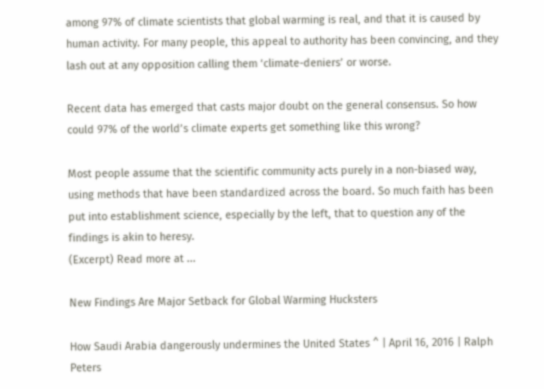among 97% of climate scientists that global warming is real, and that it is caused by human activity. For many people, this appeal to authority has been convincing, and they lash out at any opposition calling them ‘climate-deniers’ or worse.

Recent data has emerged that casts major doubt on the general consensus. So how could 97% of the world’s climate experts get something like this wrong?

Most people assume that the scientific community acts purely in a non-biased way, using methods that have been standardized across the board. So much faith has been put into establishment science, especially by the left, that to question any of the findings is akin to heresy.
(Excerpt) Read more at ...

New Findings Are Major Setback for Global Warming Hucksters

How Saudi Arabia dangerously undermines the United States ^ | April 16, 2016 | Ralph Peters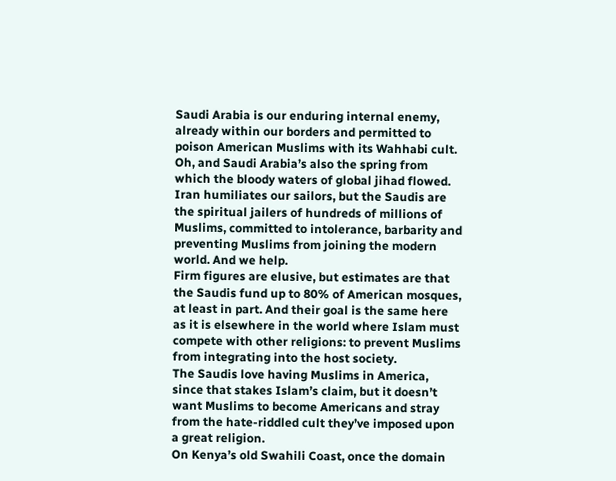Saudi Arabia is our enduring internal enemy, already within our borders and permitted to poison American Muslims with its Wahhabi cult.
Oh, and Saudi Arabia’s also the spring from which the bloody waters of global jihad flowed.
Iran humiliates our sailors, but the Saudis are the spiritual jailers of hundreds of millions of Muslims, committed to intolerance, barbarity and preventing Muslims from joining the modern world. And we help.
Firm figures are elusive, but estimates are that the Saudis fund up to 80% of American mosques, at least in part. And their goal is the same here as it is elsewhere in the world where Islam must compete with other religions: to prevent Muslims from integrating into the host society.
The Saudis love having Muslims in America, since that stakes Islam’s claim, but it doesn’t want Muslims to become Americans and stray from the hate-riddled cult they’ve imposed upon a great religion.
On Kenya’s old Swahili Coast, once the domain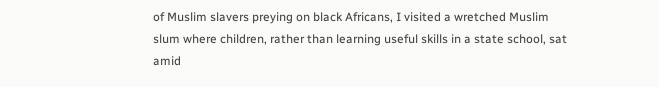of Muslim slavers preying on black Africans, I visited a wretched Muslim slum where children, rather than learning useful skills in a state school, sat amid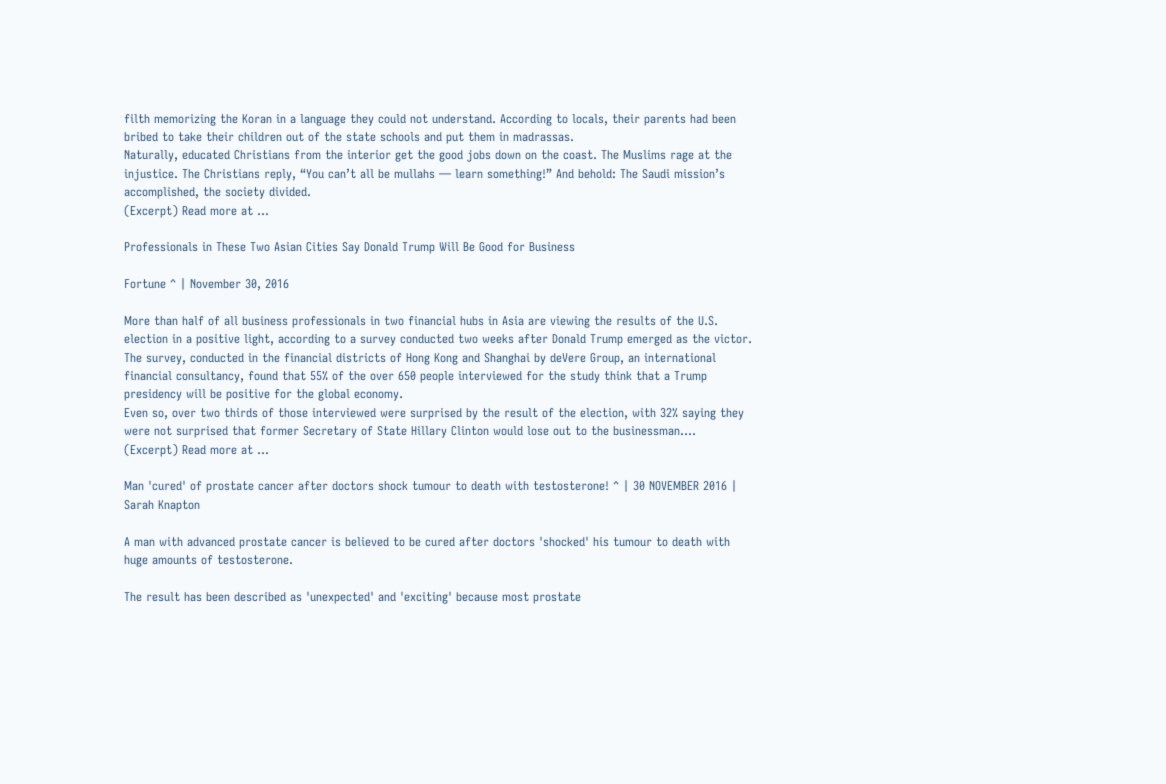filth memorizing the Koran in a language they could not understand. According to locals, their parents had been bribed to take their children out of the state schools and put them in madrassas.
Naturally, educated Christians from the interior get the good jobs down on the coast. The Muslims rage at the injustice. The Christians reply, “You can’t all be mullahs — learn something!” And behold: The Saudi mission’s accomplished, the society divided.
(Excerpt) Read more at ...

Professionals in These Two Asian Cities Say Donald Trump Will Be Good for Business

Fortune ^ | November 30, 2016

More than half of all business professionals in two financial hubs in Asia are viewing the results of the U.S. election in a positive light, according to a survey conducted two weeks after Donald Trump emerged as the victor.
The survey, conducted in the financial districts of Hong Kong and Shanghai by deVere Group, an international financial consultancy, found that 55% of the over 650 people interviewed for the study think that a Trump presidency will be positive for the global economy.
Even so, over two thirds of those interviewed were surprised by the result of the election, with 32% saying they were not surprised that former Secretary of State Hillary Clinton would lose out to the businessman....
(Excerpt) Read more at ...

Man 'cured' of prostate cancer after doctors shock tumour to death with testosterone! ^ | 30 NOVEMBER 2016 | Sarah Knapton

A man with advanced prostate cancer is believed to be cured after doctors 'shocked' his tumour to death with huge amounts of testosterone.

The result has been described as 'unexpected' and 'exciting' because most prostate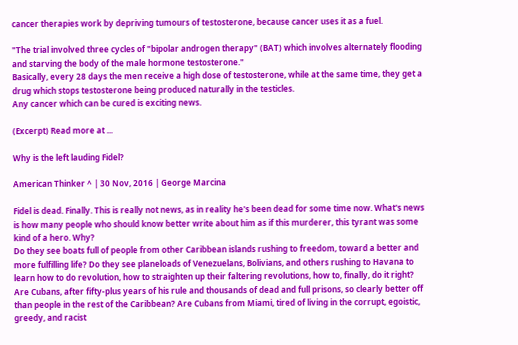cancer therapies work by depriving tumours of testosterone, because cancer uses it as a fuel.

"The trial involved three cycles of "bipolar androgen therapy" (BAT) which involves alternately flooding and starving the body of the male hormone testosterone."
Basically, every 28 days the men receive a high dose of testosterone, while at the same time, they get a drug which stops testosterone being produced naturally in the testicles.
Any cancer which can be cured is exciting news.

(Excerpt) Read more at ...

Why is the left lauding Fidel?

American Thinker ^ | 30 Nov, 2016 | George Marcina

Fidel is dead. Finally. This is really not news, as in reality he's been dead for some time now. What's news is how many people who should know better write about him as if this murderer, this tyrant was some kind of a hero. Why?
Do they see boats full of people from other Caribbean islands rushing to freedom, toward a better and more fulfilling life? Do they see planeloads of Venezuelans, Bolivians, and others rushing to Havana to learn how to do revolution, how to straighten up their faltering revolutions, how to, finally, do it right?
Are Cubans, after fifty-plus years of his rule and thousands of dead and full prisons, so clearly better off than people in the rest of the Caribbean? Are Cubans from Miami, tired of living in the corrupt, egoistic, greedy, and racist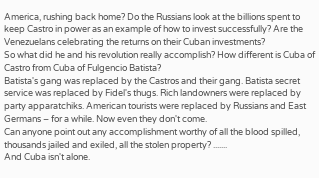America, rushing back home? Do the Russians look at the billions spent to keep Castro in power as an example of how to invest successfully? Are the Venezuelans celebrating the returns on their Cuban investments?
So what did he and his revolution really accomplish? How different is Cuba of Castro from Cuba of Fulgencio Batista?
Batista's gang was replaced by the Castros and their gang. Batista secret service was replaced by Fidel's thugs. Rich landowners were replaced by party apparatchiks. American tourists were replaced by Russians and East Germans – for a while. Now even they don't come.
Can anyone point out any accomplishment worthy of all the blood spilled, thousands jailed and exiled, all the stolen property? .......
And Cuba isn't alone.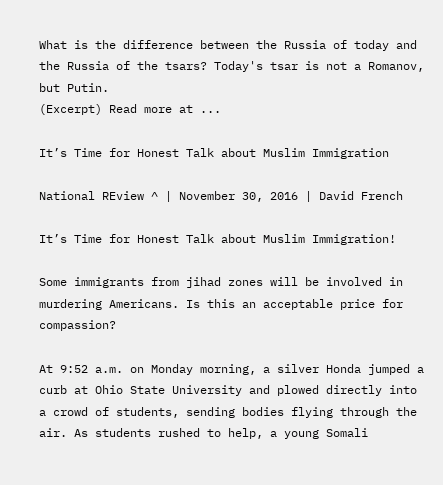What is the difference between the Russia of today and the Russia of the tsars? Today's tsar is not a Romanov, but Putin.
(Excerpt) Read more at ...

It’s Time for Honest Talk about Muslim Immigration

National REview ^ | November 30, 2016 | David French

It’s Time for Honest Talk about Muslim Immigration!

Some immigrants from jihad zones will be involved in murdering Americans. Is this an acceptable price for compassion?

At 9:52 a.m. on Monday morning, a silver Honda jumped a curb at Ohio State University and plowed directly into a crowd of students, sending bodies flying through the air. As students rushed to help, a young Somali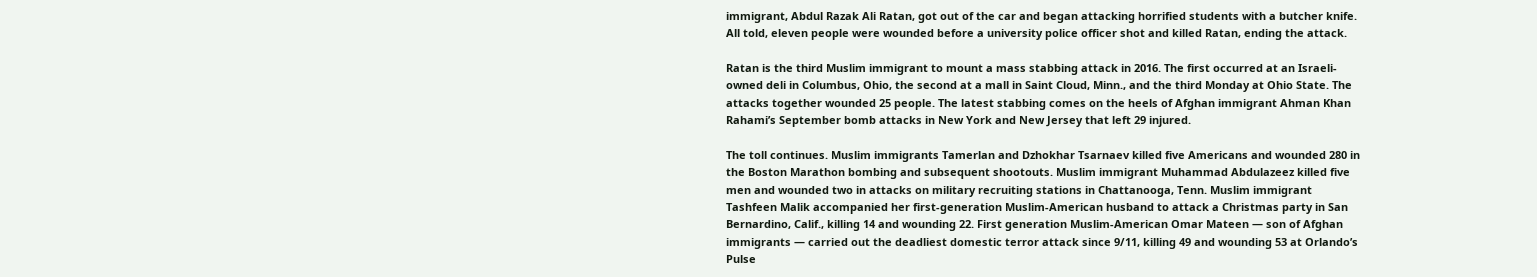immigrant, Abdul Razak Ali Ratan, got out of the car and began attacking horrified students with a butcher knife. All told, eleven people were wounded before a university police officer shot and killed Ratan, ending the attack.

Ratan is the third Muslim immigrant to mount a mass stabbing attack in 2016. The first occurred at an Israeli-owned deli in Columbus, Ohio, the second at a mall in Saint Cloud, Minn., and the third Monday at Ohio State. The attacks together wounded 25 people. The latest stabbing comes on the heels of Afghan immigrant Ahman Khan Rahami’s September bomb attacks in New York and New Jersey that left 29 injured.

The toll continues. Muslim immigrants Tamerlan and Dzhokhar Tsarnaev killed five Americans and wounded 280 in the Boston Marathon bombing and subsequent shootouts. Muslim immigrant Muhammad Abdulazeez killed five men and wounded two in attacks on military recruiting stations in Chattanooga, Tenn. Muslim immigrant Tashfeen Malik accompanied her first-generation Muslim-American husband to attack a Christmas party in San Bernardino, Calif., killing 14 and wounding 22. First generation Muslim-American Omar Mateen — son of Afghan immigrants — carried out the deadliest domestic terror attack since 9/11, killing 49 and wounding 53 at Orlando’s Pulse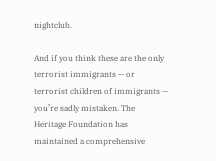nightclub.

And if you think these are the only terrorist immigrants — or terrorist children of immigrants — you’re sadly mistaken. The Heritage Foundation has maintained a comprehensive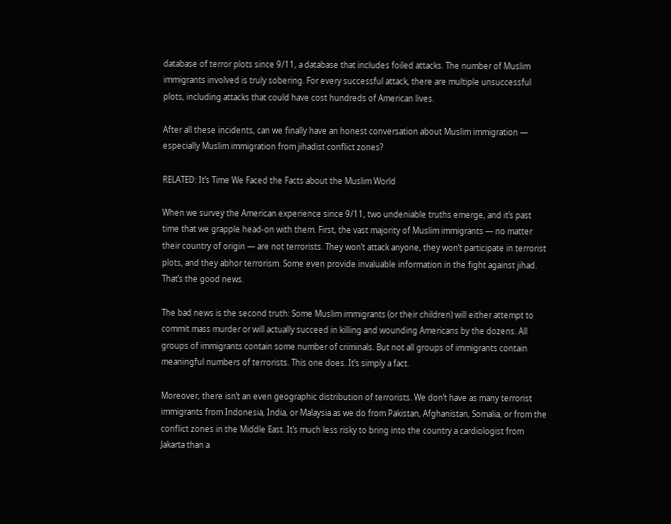database of terror plots since 9/11, a database that includes foiled attacks. The number of Muslim immigrants involved is truly sobering. For every successful attack, there are multiple unsuccessful plots, including attacks that could have cost hundreds of American lives.

After all these incidents, can we finally have an honest conversation about Muslim immigration — especially Muslim immigration from jihadist conflict zones?

RELATED: It’s Time We Faced the Facts about the Muslim World

When we survey the American experience since 9/11, two undeniable truths emerge, and it’s past time that we grapple head-on with them. First, the vast majority of Muslim immigrants — no matter their country of origin — are not terrorists. They won’t attack anyone, they won’t participate in terrorist plots, and they abhor terrorism. Some even provide invaluable information in the fight against jihad. That’s the good news.

The bad news is the second truth: Some Muslim immigrants (or their children) will either attempt to commit mass murder or will actually succeed in killing and wounding Americans by the dozens. All groups of immigrants contain some number of criminals. But not all groups of immigrants contain meaningful numbers of terrorists. This one does. It’s simply a fact.

Moreover, there isn’t an even geographic distribution of terrorists. We don’t have as many terrorist immigrants from Indonesia, India, or Malaysia as we do from Pakistan, Afghanistan, Somalia, or from the conflict zones in the Middle East. It’s much less risky to bring into the country a cardiologist from Jakarta than a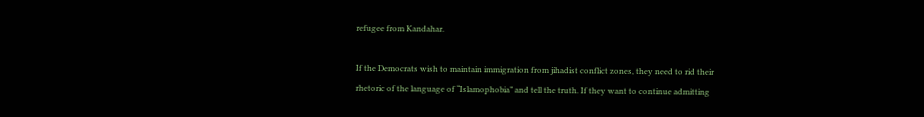refugee from Kandahar.

If the Democrats wish to maintain immigration from jihadist conflict zones, they need to rid their rhetoric of the language of “Islamophobia” and tell the truth. If they want to continue admitting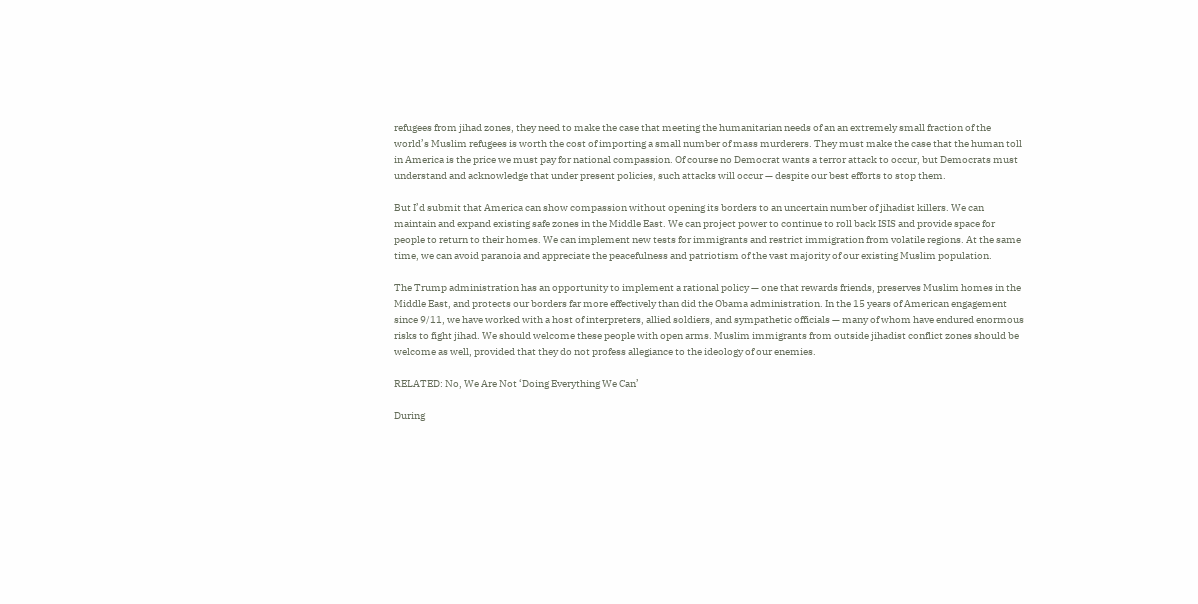refugees from jihad zones, they need to make the case that meeting the humanitarian needs of an an extremely small fraction of the world’s Muslim refugees is worth the cost of importing a small number of mass murderers. They must make the case that the human toll in America is the price we must pay for national compassion. Of course no Democrat wants a terror attack to occur, but Democrats must understand and acknowledge that under present policies, such attacks will occur — despite our best efforts to stop them.

But I’d submit that America can show compassion without opening its borders to an uncertain number of jihadist killers. We can maintain and expand existing safe zones in the Middle East. We can project power to continue to roll back ISIS and provide space for people to return to their homes. We can implement new tests for immigrants and restrict immigration from volatile regions. At the same time, we can avoid paranoia and appreciate the peacefulness and patriotism of the vast majority of our existing Muslim population.

The Trump administration has an opportunity to implement a rational policy — one that rewards friends, preserves Muslim homes in the Middle East, and protects our borders far more effectively than did the Obama administration. In the 15 years of American engagement since 9/11, we have worked with a host of interpreters, allied soldiers, and sympathetic officials — many of whom have endured enormous risks to fight jihad. We should welcome these people with open arms. Muslim immigrants from outside jihadist conflict zones should be welcome as well, provided that they do not profess allegiance to the ideology of our enemies.

RELATED: No, We Are Not ‘Doing Everything We Can’

During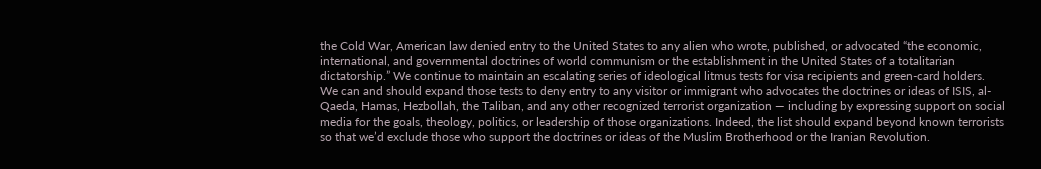the Cold War, American law denied entry to the United States to any alien who wrote, published, or advocated “the economic, international, and governmental doctrines of world communism or the establishment in the United States of a totalitarian dictatorship.” We continue to maintain an escalating series of ideological litmus tests for visa recipients and green-card holders. We can and should expand those tests to deny entry to any visitor or immigrant who advocates the doctrines or ideas of ISIS, al-Qaeda, Hamas, Hezbollah, the Taliban, and any other recognized terrorist organization — including by expressing support on social media for the goals, theology, politics, or leadership of those organizations. Indeed, the list should expand beyond known terrorists so that we’d exclude those who support the doctrines or ideas of the Muslim Brotherhood or the Iranian Revolution.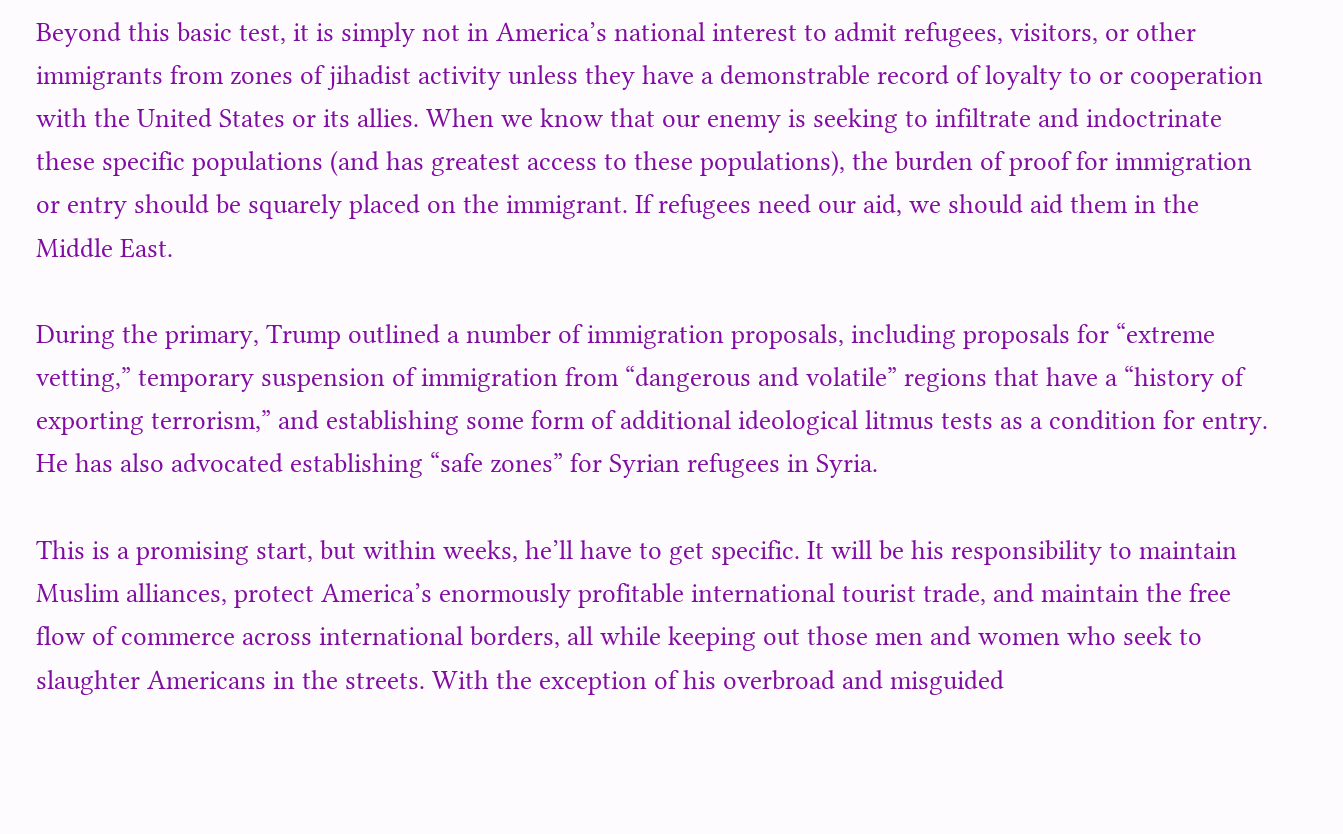Beyond this basic test, it is simply not in America’s national interest to admit refugees, visitors, or other immigrants from zones of jihadist activity unless they have a demonstrable record of loyalty to or cooperation with the United States or its allies. When we know that our enemy is seeking to infiltrate and indoctrinate these specific populations (and has greatest access to these populations), the burden of proof for immigration or entry should be squarely placed on the immigrant. If refugees need our aid, we should aid them in the Middle East.

During the primary, Trump outlined a number of immigration proposals, including proposals for “extreme vetting,” temporary suspension of immigration from “dangerous and volatile” regions that have a “history of exporting terrorism,” and establishing some form of additional ideological litmus tests as a condition for entry. He has also advocated establishing “safe zones” for Syrian refugees in Syria.

This is a promising start, but within weeks, he’ll have to get specific. It will be his responsibility to maintain Muslim alliances, protect America’s enormously profitable international tourist trade, and maintain the free flow of commerce across international borders, all while keeping out those men and women who seek to slaughter Americans in the streets. With the exception of his overbroad and misguided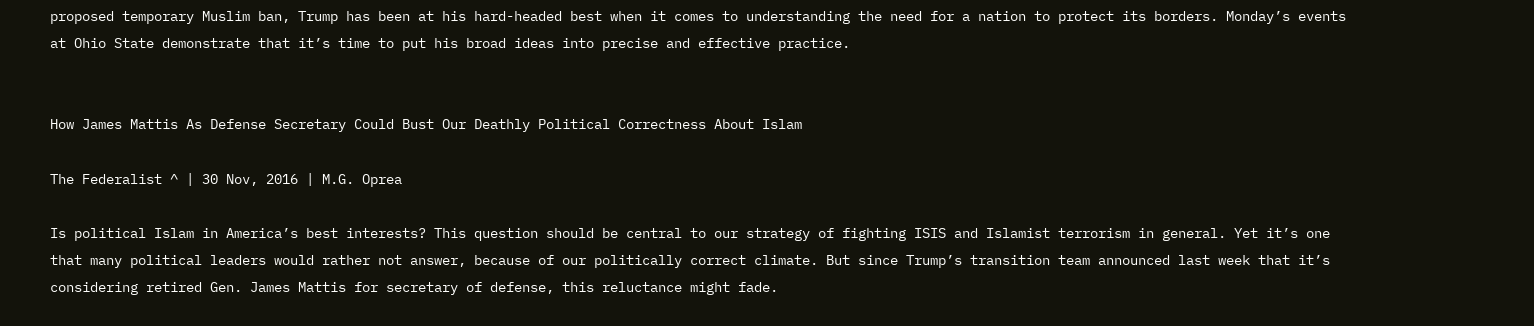proposed temporary Muslim ban, Trump has been at his hard-headed best when it comes to understanding the need for a nation to protect its borders. Monday’s events at Ohio State demonstrate that it’s time to put his broad ideas into precise and effective practice.


How James Mattis As Defense Secretary Could Bust Our Deathly Political Correctness About Islam

The Federalist ^ | 30 Nov, 2016 | M.G. Oprea

Is political Islam in America’s best interests? This question should be central to our strategy of fighting ISIS and Islamist terrorism in general. Yet it’s one that many political leaders would rather not answer, because of our politically correct climate. But since Trump’s transition team announced last week that it’s considering retired Gen. James Mattis for secretary of defense, this reluctance might fade.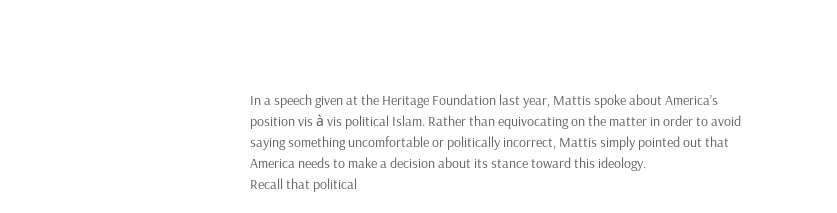In a speech given at the Heritage Foundation last year, Mattis spoke about America’s position vis à vis political Islam. Rather than equivocating on the matter in order to avoid saying something uncomfortable or politically incorrect, Mattis simply pointed out that America needs to make a decision about its stance toward this ideology.
Recall that political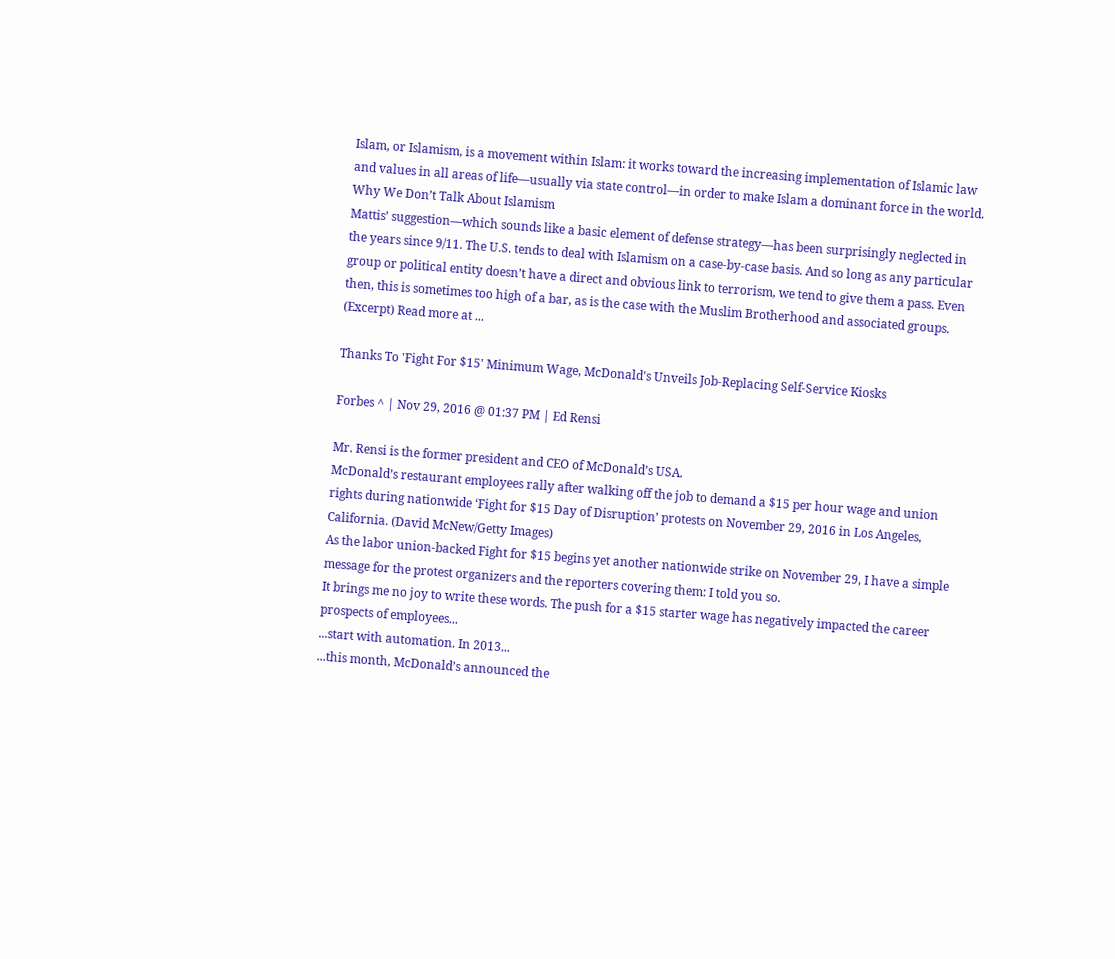Islam, or Islamism, is a movement within Islam: it works toward the increasing implementation of Islamic law and values in all areas of life—usually via state control—in order to make Islam a dominant force in the world.
Why We Don’t Talk About Islamism
Mattis’ suggestion—which sounds like a basic element of defense strategy—has been surprisingly neglected in the years since 9/11. The U.S. tends to deal with Islamism on a case-by-case basis. And so long as any particular group or political entity doesn’t have a direct and obvious link to terrorism, we tend to give them a pass. Even then, this is sometimes too high of a bar, as is the case with the Muslim Brotherhood and associated groups.
(Excerpt) Read more at ...

Thanks To 'Fight For $15' Minimum Wage, McDonald's Unveils Job-Replacing Self-Service Kiosks

Forbes ^ | Nov 29, 2016 @ 01:37 PM | Ed Rensi

Mr. Rensi is the former president and CEO of McDonald’s USA.
McDonald’s restaurant employees rally after walking off the job to demand a $15 per hour wage and union rights during nationwide ‘Fight for $15 Day of Disruption’ protests on November 29, 2016 in Los Angeles, California. (David McNew/Getty Images)
As the labor union-backed Fight for $15 begins yet another nationwide strike on November 29, I have a simple message for the protest organizers and the reporters covering them: I told you so.
It brings me no joy to write these words. The push for a $15 starter wage has negatively impacted the career prospects of employees...
...start with automation. In 2013...
...this month, McDonald’s announced the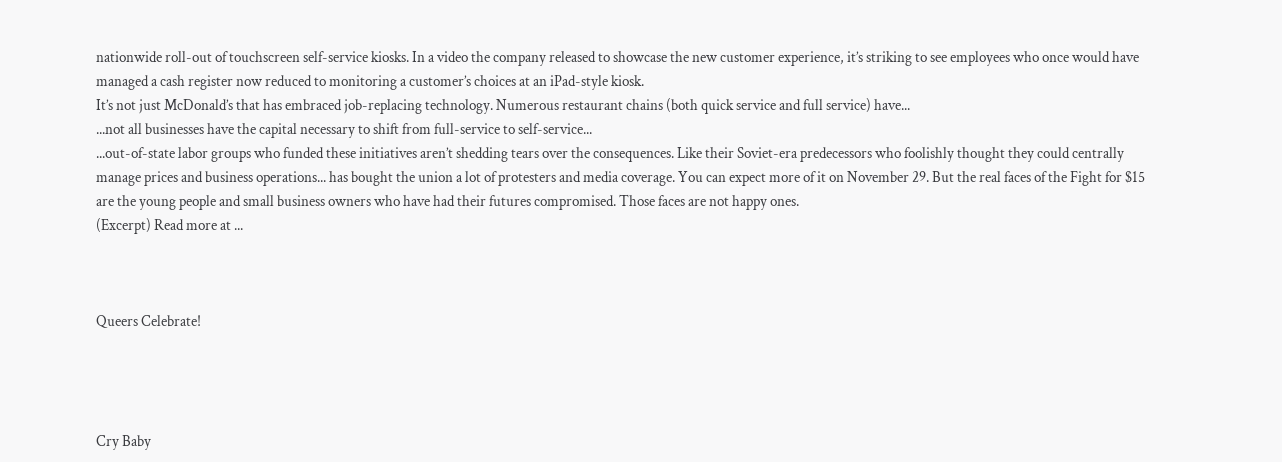nationwide roll-out of touchscreen self-service kiosks. In a video the company released to showcase the new customer experience, it’s striking to see employees who once would have managed a cash register now reduced to monitoring a customer’s choices at an iPad-style kiosk.
It’s not just McDonald’s that has embraced job-replacing technology. Numerous restaurant chains (both quick service and full service) have...
...not all businesses have the capital necessary to shift from full-service to self-service...
...out-of-state labor groups who funded these initiatives aren’t shedding tears over the consequences. Like their Soviet-era predecessors who foolishly thought they could centrally manage prices and business operations... has bought the union a lot of protesters and media coverage. You can expect more of it on November 29. But the real faces of the Fight for $15 are the young people and small business owners who have had their futures compromised. Those faces are not happy ones.
(Excerpt) Read more at ...



Queers Celebrate!




Cry Baby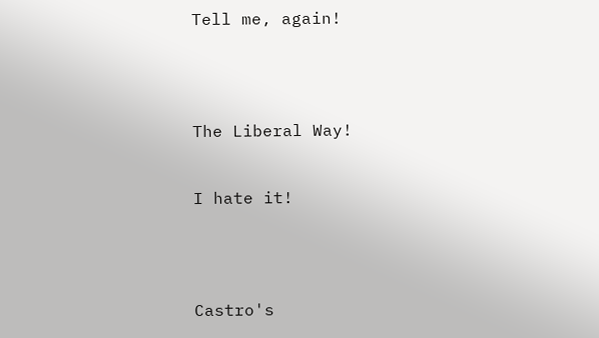Tell me, again!




The Liberal Way!


I hate it!




Castro's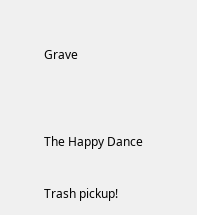Grave




The Happy Dance


Trash pickup!